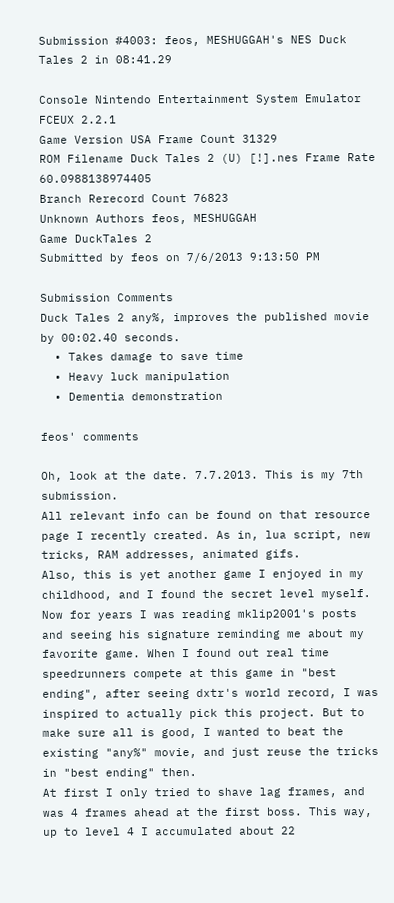Submission #4003: feos, MESHUGGAH's NES Duck Tales 2 in 08:41.29

Console Nintendo Entertainment System Emulator FCEUX 2.2.1
Game Version USA Frame Count 31329
ROM Filename Duck Tales 2 (U) [!].nes Frame Rate 60.0988138974405
Branch Rerecord Count 76823
Unknown Authors feos, MESHUGGAH
Game DuckTales 2
Submitted by feos on 7/6/2013 9:13:50 PM

Submission Comments
Duck Tales 2 any%, improves the published movie by 00:02.40 seconds.
  • Takes damage to save time
  • Heavy luck manipulation
  • Dementia demonstration

feos' comments

Oh, look at the date. 7.7.2013. This is my 7th submission.
All relevant info can be found on that resource page I recently created. As in, lua script, new tricks, RAM addresses, animated gifs.
Also, this is yet another game I enjoyed in my childhood, and I found the secret level myself. Now for years I was reading mklip2001's posts and seeing his signature reminding me about my favorite game. When I found out real time speedrunners compete at this game in "best ending", after seeing dxtr's world record, I was inspired to actually pick this project. But to make sure all is good, I wanted to beat the existing "any%" movie, and just reuse the tricks in "best ending" then.
At first I only tried to shave lag frames, and was 4 frames ahead at the first boss. This way, up to level 4 I accumulated about 22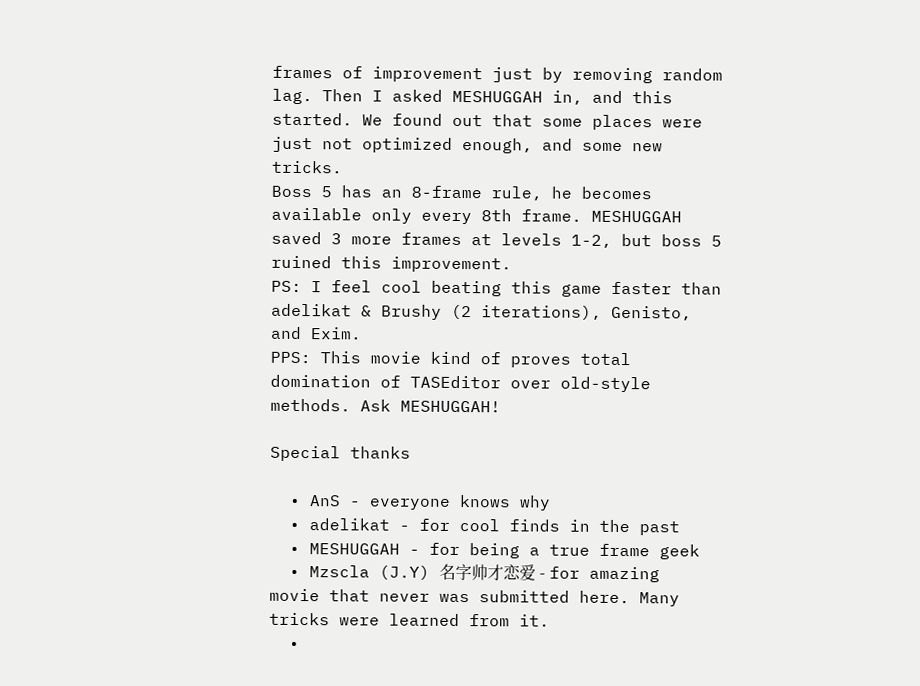frames of improvement just by removing random lag. Then I asked MESHUGGAH in, and this started. We found out that some places were just not optimized enough, and some new tricks.
Boss 5 has an 8-frame rule, he becomes available only every 8th frame. MESHUGGAH saved 3 more frames at levels 1-2, but boss 5 ruined this improvement.
PS: I feel cool beating this game faster than adelikat & Brushy (2 iterations), Genisto, and Exim.
PPS: This movie kind of proves total domination of TASEditor over old-style methods. Ask MESHUGGAH!

Special thanks

  • AnS - everyone knows why
  • adelikat - for cool finds in the past
  • MESHUGGAH - for being a true frame geek
  • Mzscla (J.Y) 名字帅才恋爱 - for amazing movie that never was submitted here. Many tricks were learned from it.
  •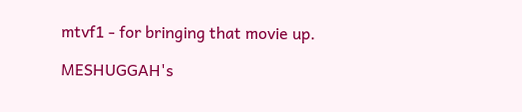mtvf1 - for bringing that movie up.

MESHUGGAH's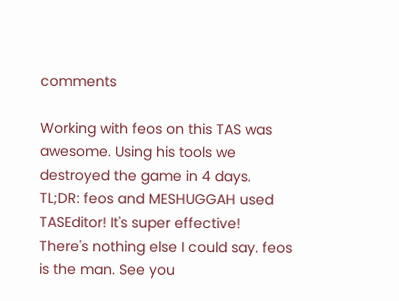comments

Working with feos on this TAS was awesome. Using his tools we destroyed the game in 4 days.
TL;DR: feos and MESHUGGAH used TASEditor! It's super effective!
There's nothing else I could say. feos is the man. See you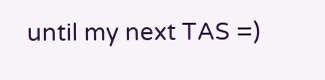until my next TAS =)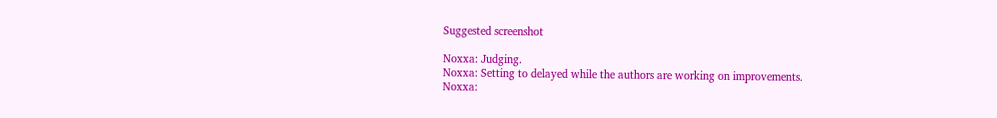Suggested screenshot

Noxxa: Judging.
Noxxa: Setting to delayed while the authors are working on improvements.
Noxxa: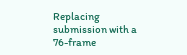Replacing submission with a 76-frame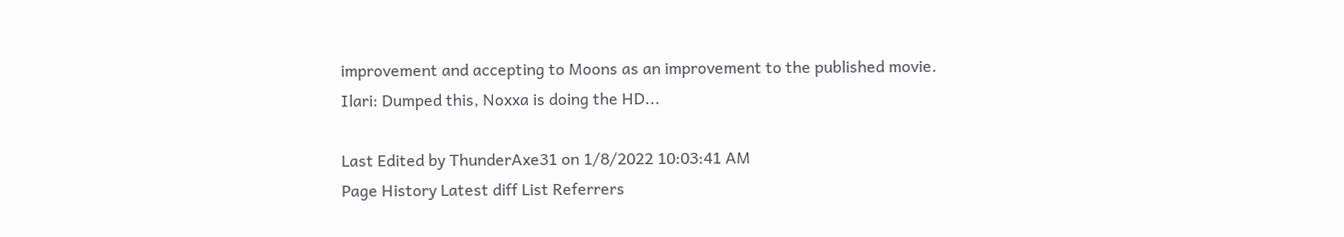improvement and accepting to Moons as an improvement to the published movie.
Ilari: Dumped this, Noxxa is doing the HD...

Last Edited by ThunderAxe31 on 1/8/2022 10:03:41 AM
Page History Latest diff List Referrers